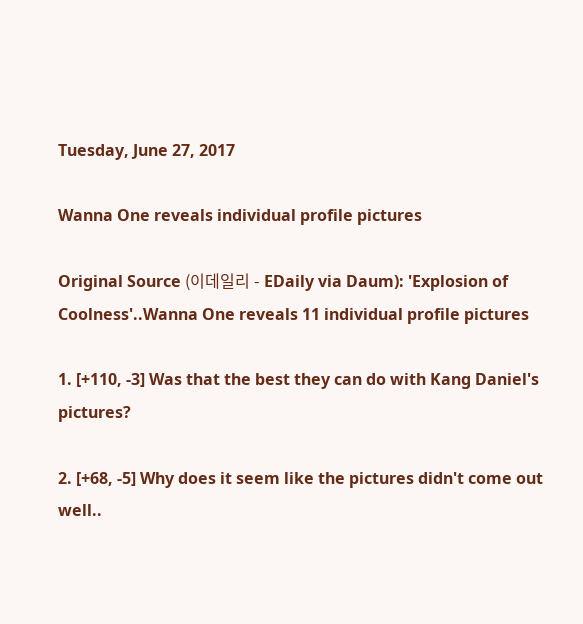Tuesday, June 27, 2017

Wanna One reveals individual profile pictures

Original Source (이데일리 - EDaily via Daum): 'Explosion of Coolness'..Wanna One reveals 11 individual profile pictures

1. [+110, -3] Was that the best they can do with Kang Daniel's pictures?

2. [+68, -5] Why does it seem like the pictures didn't come out well..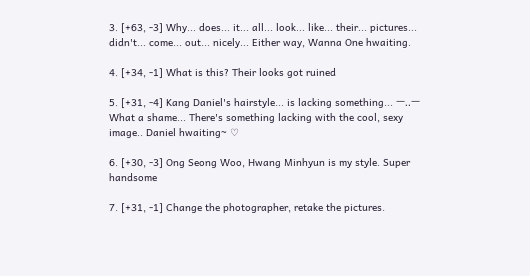3. [+63, -3] Why... does... it... all... look... like... their... pictures... didn't... come... out... nicely... Either way, Wanna One hwaiting.

4. [+34, -1] What is this? Their looks got ruined

5. [+31, -4] Kang Daniel's hairstyle... is lacking something... ㅡ..ㅡ What a shame... There's something lacking with the cool, sexy image.. Daniel hwaiting~ ♡

6. [+30, -3] Ong Seong Woo, Hwang Minhyun is my style. Super handsome

7. [+31, -1] Change the photographer, retake the pictures.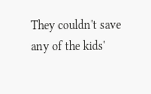They couldn't save any of the kids'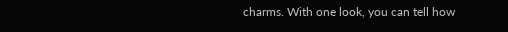charms. With one look, you can tell how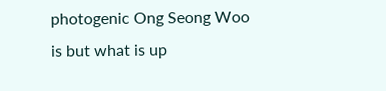photogenic Ong Seong Woo is but what is up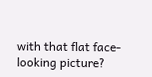with that flat face-looking picture?